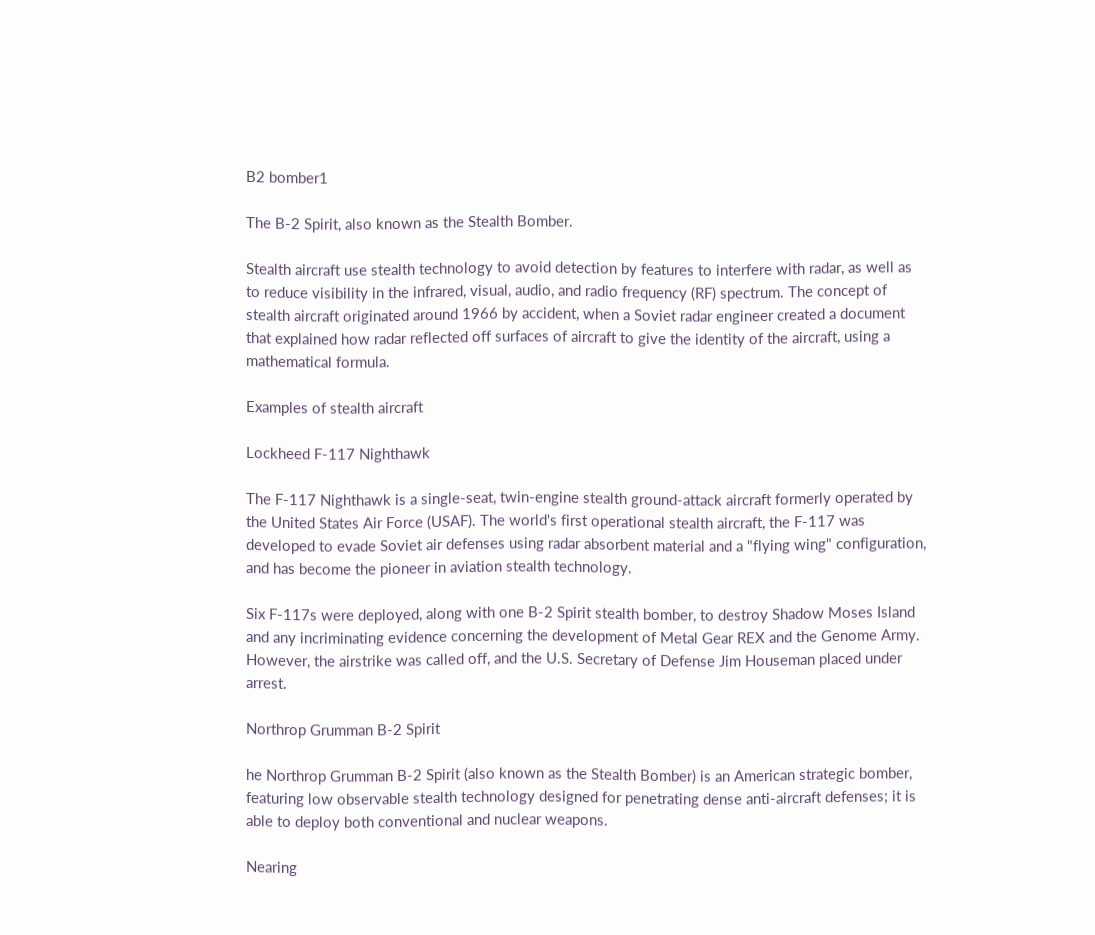B2 bomber1

The B-2 Spirit, also known as the Stealth Bomber.

Stealth aircraft use stealth technology to avoid detection by features to interfere with radar, as well as to reduce visibility in the infrared, visual, audio, and radio frequency (RF) spectrum. The concept of stealth aircraft originated around 1966 by accident, when a Soviet radar engineer created a document that explained how radar reflected off surfaces of aircraft to give the identity of the aircraft, using a mathematical formula.

Examples of stealth aircraft

Lockheed F-117 Nighthawk

The F-117 Nighthawk is a single-seat, twin-engine stealth ground-attack aircraft formerly operated by the United States Air Force (USAF). The world's first operational stealth aircraft, the F-117 was developed to evade Soviet air defenses using radar absorbent material and a "flying wing" configuration, and has become the pioneer in aviation stealth technology.

Six F-117s were deployed, along with one B-2 Spirit stealth bomber, to destroy Shadow Moses Island and any incriminating evidence concerning the development of Metal Gear REX and the Genome Army. However, the airstrike was called off, and the U.S. Secretary of Defense Jim Houseman placed under arrest.

Northrop Grumman B-2 Spirit

he Northrop Grumman B-2 Spirit (also known as the Stealth Bomber) is an American strategic bomber, featuring low observable stealth technology designed for penetrating dense anti-aircraft defenses; it is able to deploy both conventional and nuclear weapons.

Nearing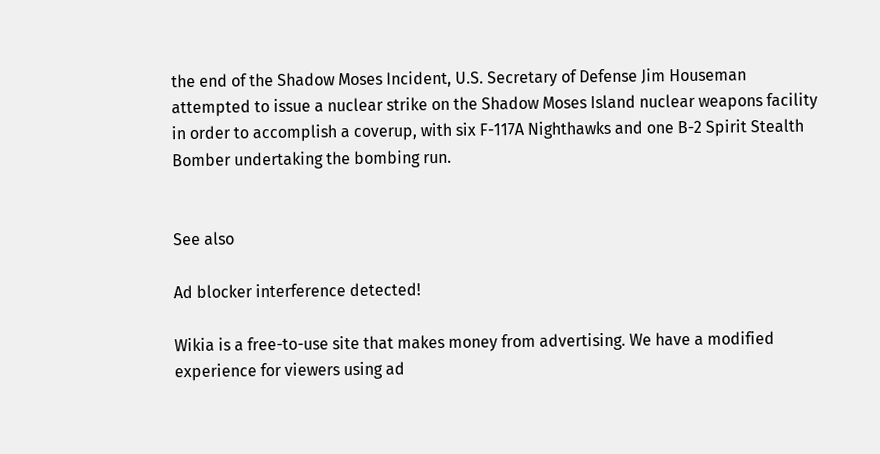the end of the Shadow Moses Incident, U.S. Secretary of Defense Jim Houseman attempted to issue a nuclear strike on the Shadow Moses Island nuclear weapons facility in order to accomplish a coverup, with six F-117A Nighthawks and one B-2 Spirit Stealth Bomber undertaking the bombing run.


See also

Ad blocker interference detected!

Wikia is a free-to-use site that makes money from advertising. We have a modified experience for viewers using ad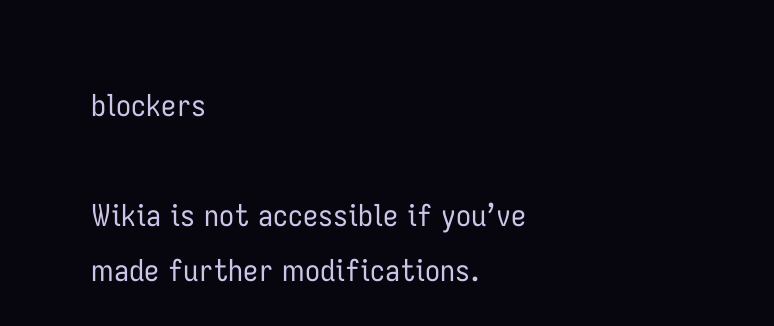blockers

Wikia is not accessible if you’ve made further modifications.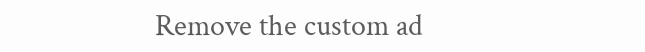Remove the custom ad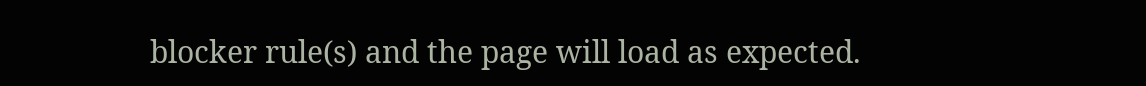blocker rule(s) and the page will load as expected.